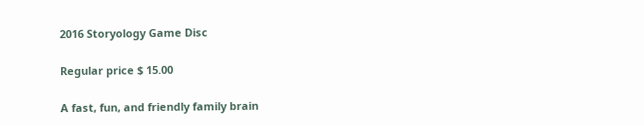2016 Storyology Game Disc

Regular price $ 15.00

A fast, fun, and friendly family brain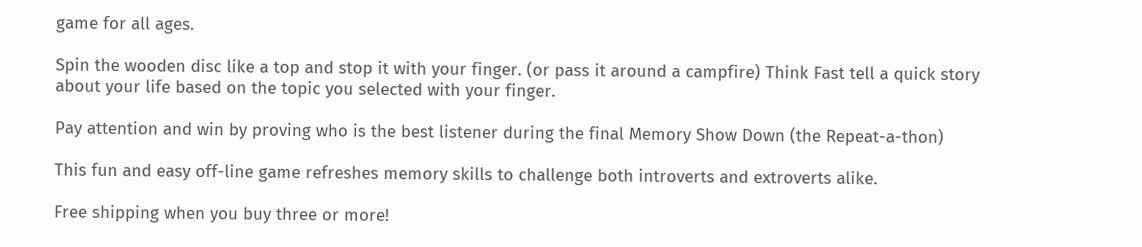game for all ages.

Spin the wooden disc like a top and stop it with your finger. (or pass it around a campfire) Think Fast tell a quick story about your life based on the topic you selected with your finger.

Pay attention and win by proving who is the best listener during the final Memory Show Down (the Repeat-a-thon)

This fun and easy off-line game refreshes memory skills to challenge both introverts and extroverts alike.

Free shipping when you buy three or more!